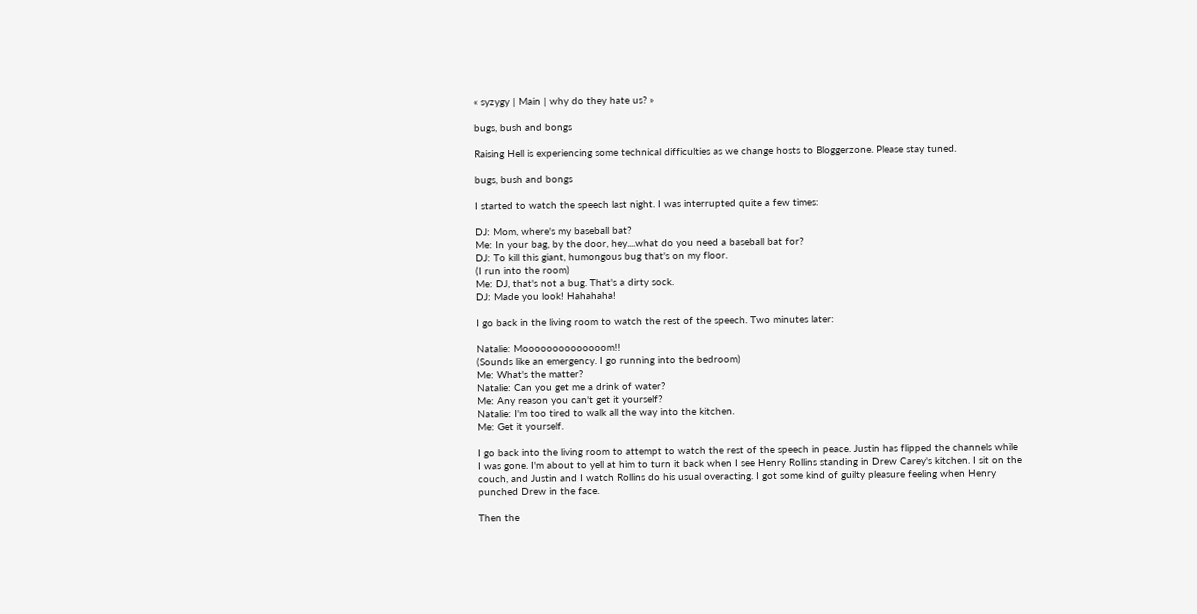« syzygy | Main | why do they hate us? »

bugs, bush and bongs

Raising Hell is experiencing some technical difficulties as we change hosts to Bloggerzone. Please stay tuned.

bugs, bush and bongs

I started to watch the speech last night. I was interrupted quite a few times:

DJ: Mom, where's my baseball bat?
Me: In your bag, by the door, hey....what do you need a baseball bat for?
DJ: To kill this giant, humongous bug that's on my floor.
(I run into the room)
Me: DJ, that's not a bug. That's a dirty sock.
DJ: Made you look! Hahahaha!

I go back in the living room to watch the rest of the speech. Two minutes later:

Natalie: Moooooooooooooom!!
(Sounds like an emergency. I go running into the bedroom)
Me: What's the matter?
Natalie: Can you get me a drink of water?
Me: Any reason you can't get it yourself?
Natalie: I'm too tired to walk all the way into the kitchen.
Me: Get it yourself.

I go back into the living room to attempt to watch the rest of the speech in peace. Justin has flipped the channels while I was gone. I'm about to yell at him to turn it back when I see Henry Rollins standing in Drew Carey's kitchen. I sit on the couch, and Justin and I watch Rollins do his usual overacting. I got some kind of guilty pleasure feeling when Henry punched Drew in the face.

Then the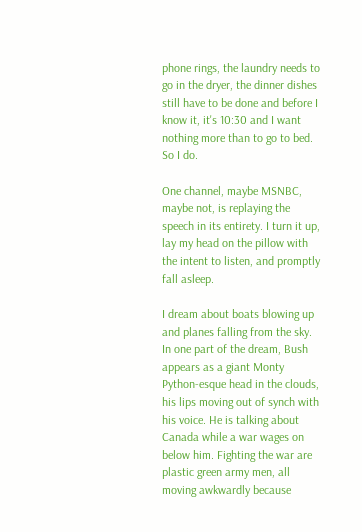phone rings, the laundry needs to go in the dryer, the dinner dishes still have to be done and before I know it, it's 10:30 and I want nothing more than to go to bed. So I do.

One channel, maybe MSNBC, maybe not, is replaying the speech in its entirety. I turn it up, lay my head on the pillow with the intent to listen, and promptly fall asleep.

I dream about boats blowing up and planes falling from the sky. In one part of the dream, Bush appears as a giant Monty Python-esque head in the clouds, his lips moving out of synch with his voice. He is talking about Canada while a war wages on below him. Fighting the war are plastic green army men, all moving awkwardly because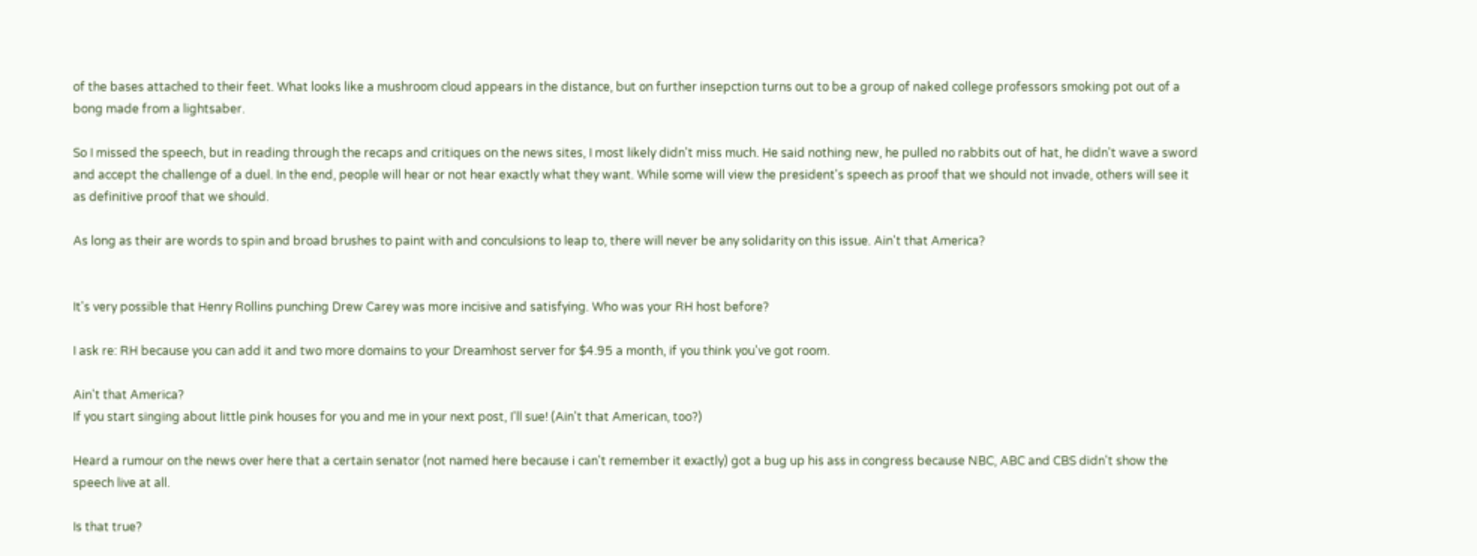of the bases attached to their feet. What looks like a mushroom cloud appears in the distance, but on further insepction turns out to be a group of naked college professors smoking pot out of a bong made from a lightsaber.

So I missed the speech, but in reading through the recaps and critiques on the news sites, I most likely didn't miss much. He said nothing new, he pulled no rabbits out of hat, he didn't wave a sword and accept the challenge of a duel. In the end, people will hear or not hear exactly what they want. While some will view the president's speech as proof that we should not invade, others will see it as definitive proof that we should.

As long as their are words to spin and broad brushes to paint with and conculsions to leap to, there will never be any solidarity on this issue. Ain't that America?


It's very possible that Henry Rollins punching Drew Carey was more incisive and satisfying. Who was your RH host before?

I ask re: RH because you can add it and two more domains to your Dreamhost server for $4.95 a month, if you think you've got room.

Ain't that America?
If you start singing about little pink houses for you and me in your next post, I'll sue! (Ain't that American, too?)

Heard a rumour on the news over here that a certain senator (not named here because i can't remember it exactly) got a bug up his ass in congress because NBC, ABC and CBS didn't show the speech live at all.

Is that true?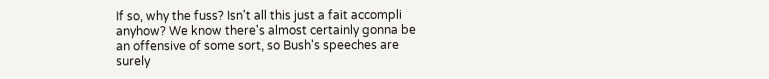If so, why the fuss? Isn't all this just a fait accompli anyhow? We know there's almost certainly gonna be an offensive of some sort, so Bush's speeches are surely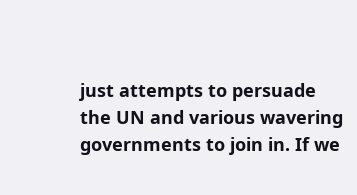just attempts to persuade the UN and various wavering governments to join in. If we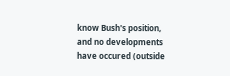know Bush's position, and no developments have occured (outside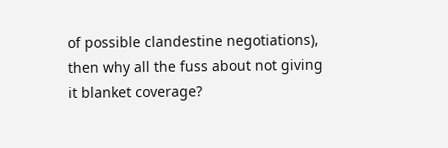of possible clandestine negotiations), then why all the fuss about not giving it blanket coverage?